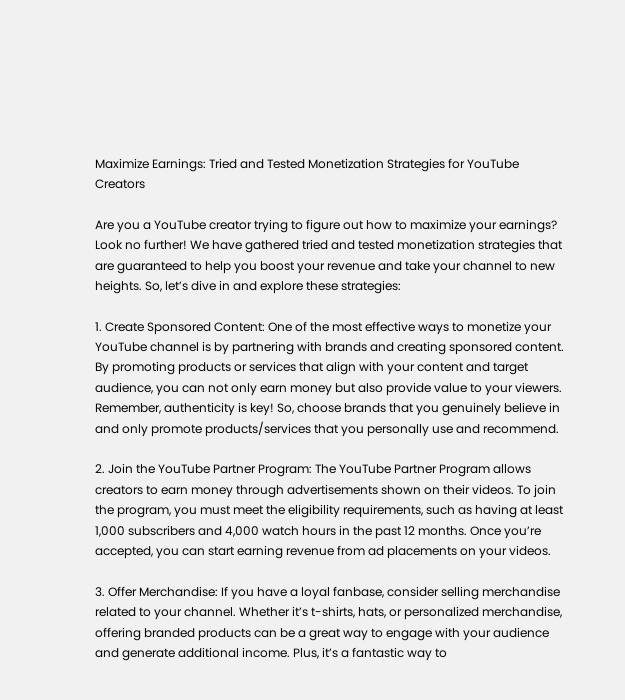Maximize Earnings: Tried and Tested Monetization Strategies for YouTube Creators

Are you a YouTube creator trying to figure out how to maximize your earnings? Look no further! We have gathered tried and tested monetization strategies that are guaranteed to help you boost your revenue and take your channel to new heights. So, let’s dive in and explore these strategies:

1. Create Sponsored Content: One of the most effective ways to monetize your YouTube channel is by partnering with brands and creating sponsored content. By promoting products or services that align with your content and target audience, you can not only earn money but also provide value to your viewers. Remember, authenticity is key! So, choose brands that you genuinely believe in and only promote products/services that you personally use and recommend.

2. Join the YouTube Partner Program: The YouTube Partner Program allows creators to earn money through advertisements shown on their videos. To join the program, you must meet the eligibility requirements, such as having at least 1,000 subscribers and 4,000 watch hours in the past 12 months. Once you’re accepted, you can start earning revenue from ad placements on your videos.

3. Offer Merchandise: If you have a loyal fanbase, consider selling merchandise related to your channel. Whether it’s t-shirts, hats, or personalized merchandise, offering branded products can be a great way to engage with your audience and generate additional income. Plus, it’s a fantastic way to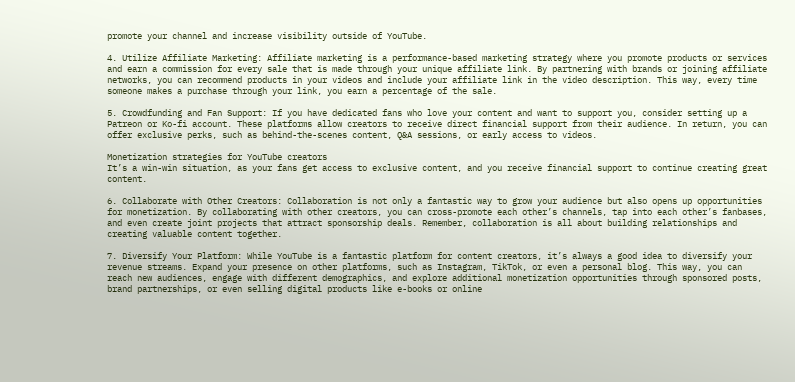promote your channel and increase visibility outside of YouTube.

4. Utilize Affiliate Marketing: Affiliate marketing is a performance-based marketing strategy where you promote products or services and earn a commission for every sale that is made through your unique affiliate link. By partnering with brands or joining affiliate networks, you can recommend products in your videos and include your affiliate link in the video description. This way, every time someone makes a purchase through your link, you earn a percentage of the sale.

5. Crowdfunding and Fan Support: If you have dedicated fans who love your content and want to support you, consider setting up a Patreon or Ko-fi account. These platforms allow creators to receive direct financial support from their audience. In return, you can offer exclusive perks, such as behind-the-scenes content, Q&A sessions, or early access to videos.

Monetization strategies for YouTube creators
It’s a win-win situation, as your fans get access to exclusive content, and you receive financial support to continue creating great content.

6. Collaborate with Other Creators: Collaboration is not only a fantastic way to grow your audience but also opens up opportunities for monetization. By collaborating with other creators, you can cross-promote each other’s channels, tap into each other’s fanbases, and even create joint projects that attract sponsorship deals. Remember, collaboration is all about building relationships and creating valuable content together.

7. Diversify Your Platform: While YouTube is a fantastic platform for content creators, it’s always a good idea to diversify your revenue streams. Expand your presence on other platforms, such as Instagram, TikTok, or even a personal blog. This way, you can reach new audiences, engage with different demographics, and explore additional monetization opportunities through sponsored posts, brand partnerships, or even selling digital products like e-books or online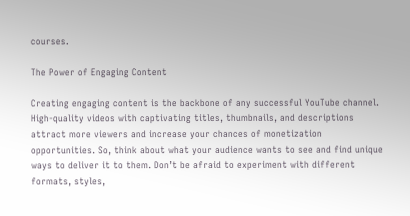courses.

The Power of Engaging Content

Creating engaging content is the backbone of any successful YouTube channel. High-quality videos with captivating titles, thumbnails, and descriptions attract more viewers and increase your chances of monetization opportunities. So, think about what your audience wants to see and find unique ways to deliver it to them. Don’t be afraid to experiment with different formats, styles,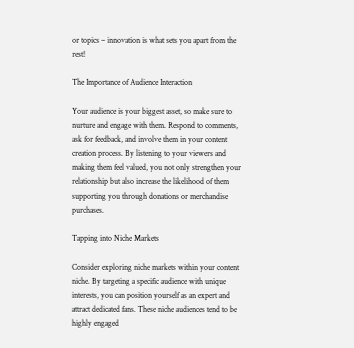or topics – innovation is what sets you apart from the rest!

The Importance of Audience Interaction

Your audience is your biggest asset, so make sure to nurture and engage with them. Respond to comments, ask for feedback, and involve them in your content creation process. By listening to your viewers and making them feel valued, you not only strengthen your relationship but also increase the likelihood of them supporting you through donations or merchandise purchases.

Tapping into Niche Markets

Consider exploring niche markets within your content niche. By targeting a specific audience with unique interests, you can position yourself as an expert and attract dedicated fans. These niche audiences tend to be highly engaged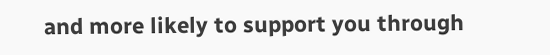and more likely to support you through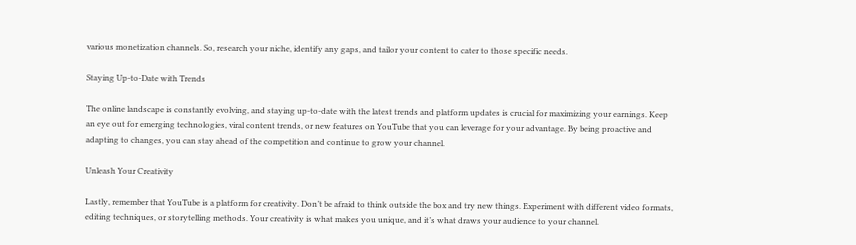various monetization channels. So, research your niche, identify any gaps, and tailor your content to cater to those specific needs.

Staying Up-to-Date with Trends

The online landscape is constantly evolving, and staying up-to-date with the latest trends and platform updates is crucial for maximizing your earnings. Keep an eye out for emerging technologies, viral content trends, or new features on YouTube that you can leverage for your advantage. By being proactive and adapting to changes, you can stay ahead of the competition and continue to grow your channel.

Unleash Your Creativity

Lastly, remember that YouTube is a platform for creativity. Don’t be afraid to think outside the box and try new things. Experiment with different video formats, editing techniques, or storytelling methods. Your creativity is what makes you unique, and it’s what draws your audience to your channel.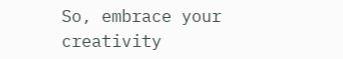So, embrace your creativity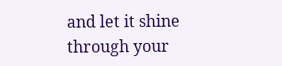and let it shine through your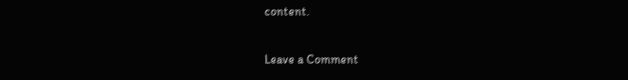content.

Leave a Comment